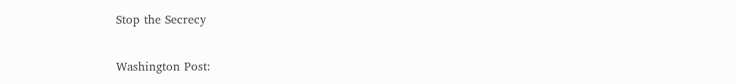Stop the Secrecy

Washington Post: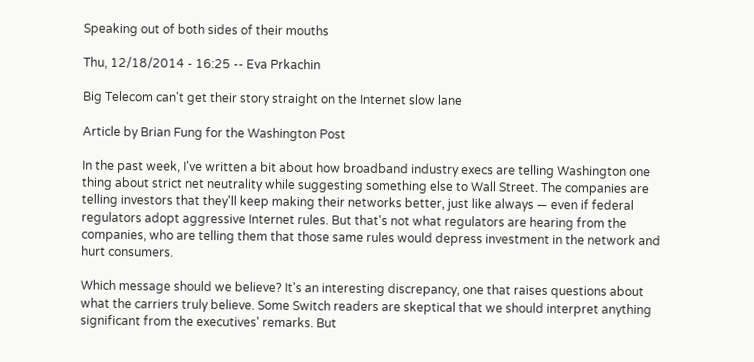Speaking out of both sides of their mouths

Thu, 12/18/2014 - 16:25 -- Eva Prkachin

Big Telecom can't get their story straight on the Internet slow lane

Article by Brian Fung for the Washington Post

In the past week, I've written a bit about how broadband industry execs are telling Washington one thing about strict net neutrality while suggesting something else to Wall Street. The companies are telling investors that they'll keep making their networks better, just like always — even if federal regulators adopt aggressive Internet rules. But that's not what regulators are hearing from the companies, who are telling them that those same rules would depress investment in the network and hurt consumers.

Which message should we believe? It's an interesting discrepancy, one that raises questions about what the carriers truly believe. Some Switch readers are skeptical that we should interpret anything significant from the executives' remarks. But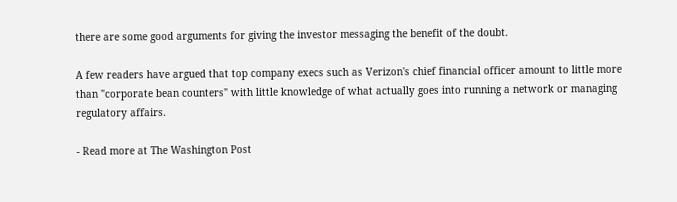there are some good arguments for giving the investor messaging the benefit of the doubt.

A few readers have argued that top company execs such as Verizon's chief financial officer amount to little more than "corporate bean counters" with little knowledge of what actually goes into running a network or managing regulatory affairs.

- Read more at The Washington Post